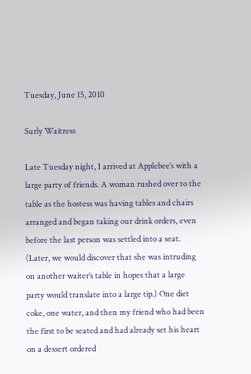Tuesday, June 15, 2010

Surly Waitress

Late Tuesday night, I arrived at Applebee’s with a large party of friends. A woman rushed over to the table as the hostess was having tables and chairs arranged and began taking our drink orders, even before the last person was settled into a seat. (Later, we would discover that she was intruding on another waiter’s table in hopes that a large party would translate into a large tip.) One diet coke, one water, and then my friend who had been the first to be seated and had already set his heart on a dessert ordered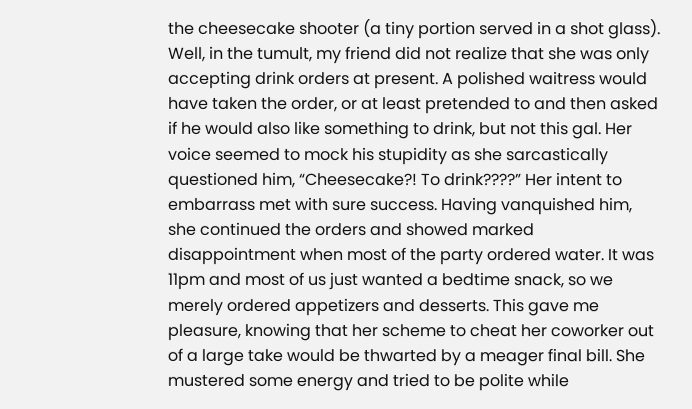the cheesecake shooter (a tiny portion served in a shot glass). Well, in the tumult, my friend did not realize that she was only accepting drink orders at present. A polished waitress would have taken the order, or at least pretended to and then asked if he would also like something to drink, but not this gal. Her voice seemed to mock his stupidity as she sarcastically questioned him, “Cheesecake?! To drink????” Her intent to embarrass met with sure success. Having vanquished him, she continued the orders and showed marked disappointment when most of the party ordered water. It was 11pm and most of us just wanted a bedtime snack, so we merely ordered appetizers and desserts. This gave me pleasure, knowing that her scheme to cheat her coworker out of a large take would be thwarted by a meager final bill. She mustered some energy and tried to be polite while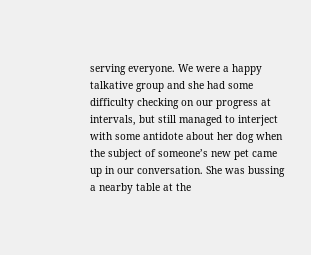serving everyone. We were a happy talkative group and she had some difficulty checking on our progress at intervals, but still managed to interject with some antidote about her dog when the subject of someone’s new pet came up in our conversation. She was bussing a nearby table at the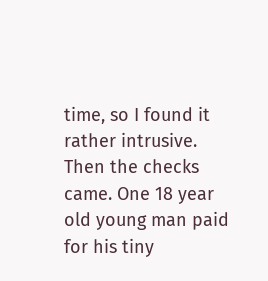time, so I found it rather intrusive. Then the checks came. One 18 year old young man paid for his tiny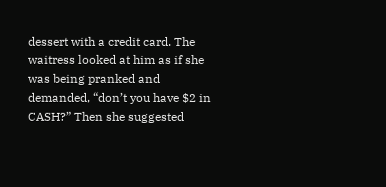dessert with a credit card. The waitress looked at him as if she was being pranked and demanded, “don’t you have $2 in CASH?” Then she suggested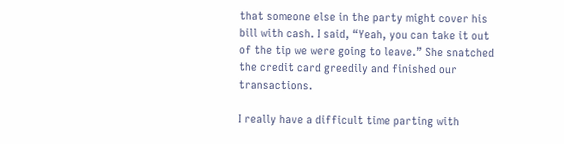that someone else in the party might cover his bill with cash. I said, “Yeah, you can take it out of the tip we were going to leave.” She snatched the credit card greedily and finished our transactions.

I really have a difficult time parting with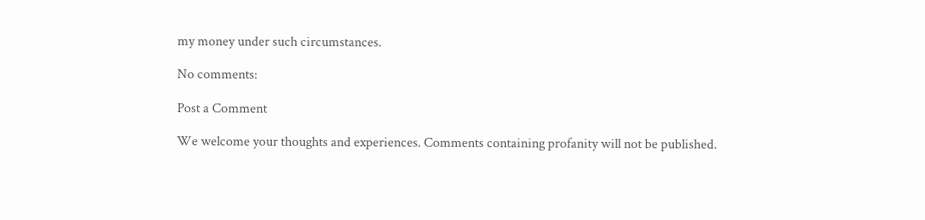my money under such circumstances.

No comments:

Post a Comment

We welcome your thoughts and experiences. Comments containing profanity will not be published.